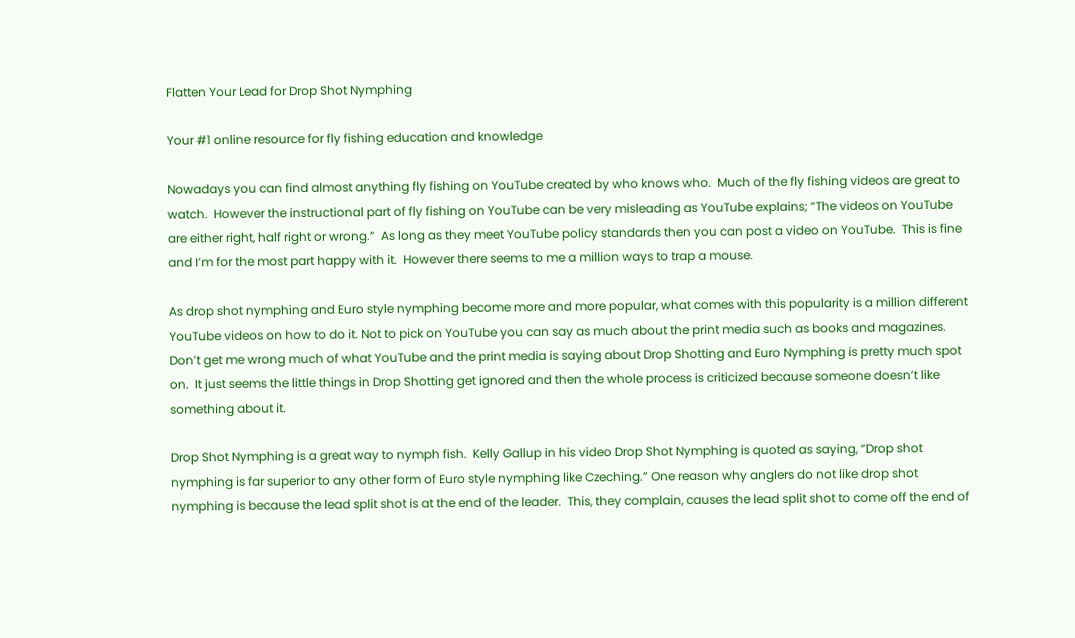Flatten Your Lead for Drop Shot Nymphing

Your #1 online resource for fly fishing education and knowledge

Nowadays you can find almost anything fly fishing on YouTube created by who knows who.  Much of the fly fishing videos are great to watch.  However the instructional part of fly fishing on YouTube can be very misleading as YouTube explains; “The videos on YouTube are either right, half right or wrong.”  As long as they meet YouTube policy standards then you can post a video on YouTube.  This is fine and I’m for the most part happy with it.  However there seems to me a million ways to trap a mouse.

As drop shot nymphing and Euro style nymphing become more and more popular, what comes with this popularity is a million different YouTube videos on how to do it. Not to pick on YouTube you can say as much about the print media such as books and magazines.  Don’t get me wrong much of what YouTube and the print media is saying about Drop Shotting and Euro Nymphing is pretty much spot on.  It just seems the little things in Drop Shotting get ignored and then the whole process is criticized because someone doesn’t like something about it.

Drop Shot Nymphing is a great way to nymph fish.  Kelly Gallup in his video Drop Shot Nymphing is quoted as saying, “Drop shot nymphing is far superior to any other form of Euro style nymphing like Czeching.” One reason why anglers do not like drop shot nymphing is because the lead split shot is at the end of the leader.  This, they complain, causes the lead split shot to come off the end of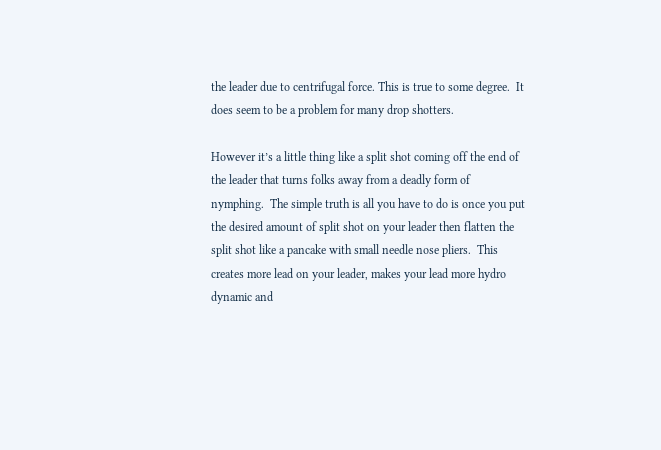the leader due to centrifugal force. This is true to some degree.  It does seem to be a problem for many drop shotters.

However it’s a little thing like a split shot coming off the end of the leader that turns folks away from a deadly form of nymphing.  The simple truth is all you have to do is once you put the desired amount of split shot on your leader then flatten the split shot like a pancake with small needle nose pliers.  This creates more lead on your leader, makes your lead more hydro dynamic and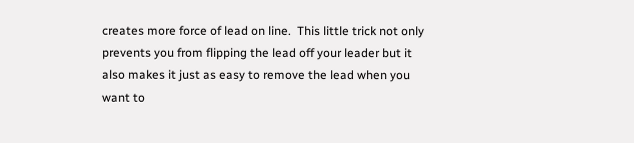creates more force of lead on line.  This little trick not only prevents you from flipping the lead off your leader but it also makes it just as easy to remove the lead when you want to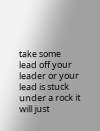take some lead off your leader or your lead is stuck under a rock it will just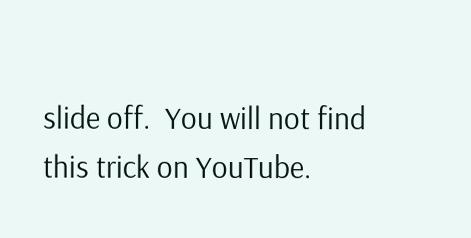slide off.  You will not find this trick on YouTube.